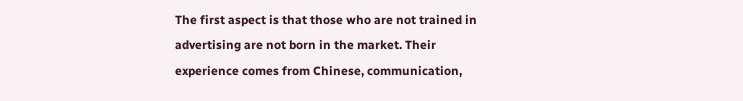The first aspect is that those who are not trained in advertising are not born in the market. Their experience comes from Chinese, communication,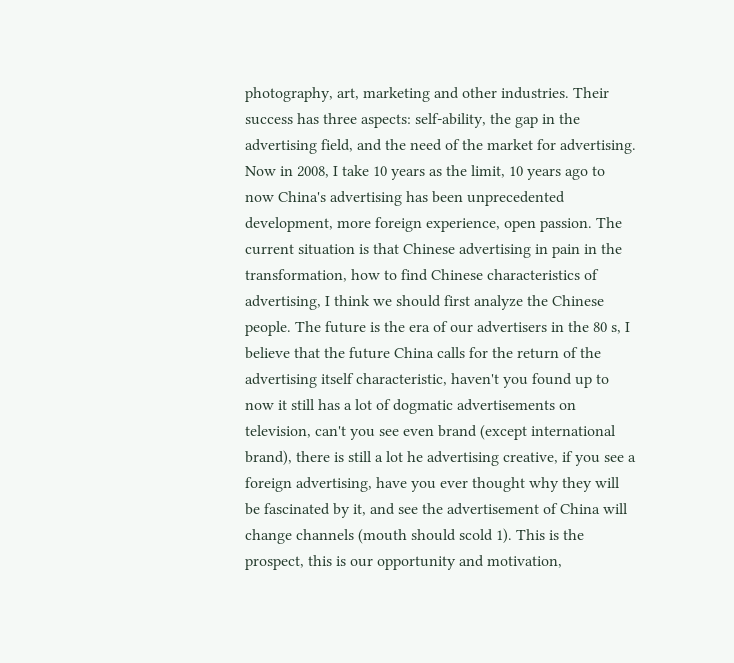photography, art, marketing and other industries. Their success has three aspects: self-ability, the gap in the advertising field, and the need of the market for advertising. Now in 2008, I take 10 years as the limit, 10 years ago to now China's advertising has been unprecedented development, more foreign experience, open passion. The current situation is that Chinese advertising in pain in the transformation, how to find Chinese characteristics of advertising, I think we should first analyze the Chinese people. The future is the era of our advertisers in the 80 s, I believe that the future China calls for the return of the advertising itself characteristic, haven't you found up to now it still has a lot of dogmatic advertisements on television, can't you see even brand (except international brand), there is still a lot he advertising creative, if you see a foreign advertising, have you ever thought why they will be fascinated by it, and see the advertisement of China will change channels (mouth should scold 1). This is the prospect, this is our opportunity and motivation,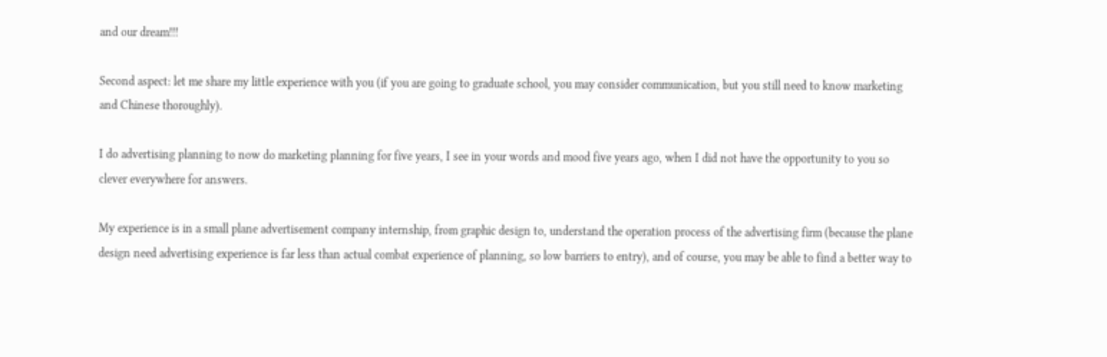and our dream!!!

Second aspect: let me share my little experience with you (if you are going to graduate school, you may consider communication, but you still need to know marketing and Chinese thoroughly).

I do advertising planning to now do marketing planning for five years, I see in your words and mood five years ago, when I did not have the opportunity to you so clever everywhere for answers.

My experience is in a small plane advertisement company internship, from graphic design to, understand the operation process of the advertising firm (because the plane design need advertising experience is far less than actual combat experience of planning, so low barriers to entry), and of course, you may be able to find a better way to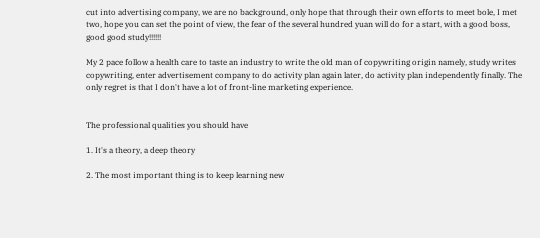cut into advertising company, we are no background, only hope that through their own efforts to meet bole, I met two, hope you can set the point of view, the fear of the several hundred yuan will do for a start, with a good boss, good good study!!!!!!

My 2 pace follow a health care to taste an industry to write the old man of copywriting origin namely, study writes copywriting, enter advertisement company to do activity plan again later, do activity plan independently finally. The only regret is that I don't have a lot of front-line marketing experience.


The professional qualities you should have

1. It's a theory, a deep theory

2. The most important thing is to keep learning new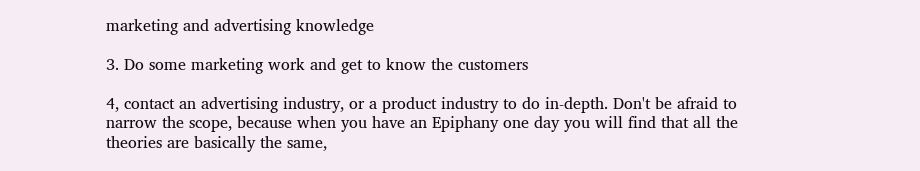marketing and advertising knowledge

3. Do some marketing work and get to know the customers

4, contact an advertising industry, or a product industry to do in-depth. Don't be afraid to narrow the scope, because when you have an Epiphany one day you will find that all the theories are basically the same,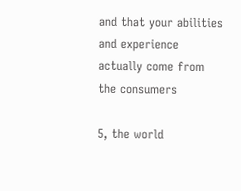and that your abilities and experience actually come from the consumers

5, the world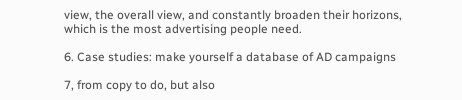view, the overall view, and constantly broaden their horizons, which is the most advertising people need.

6. Case studies: make yourself a database of AD campaigns

7, from copy to do, but also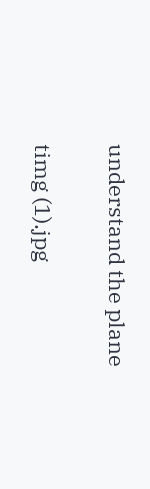understand the plane

timg (1).jpg